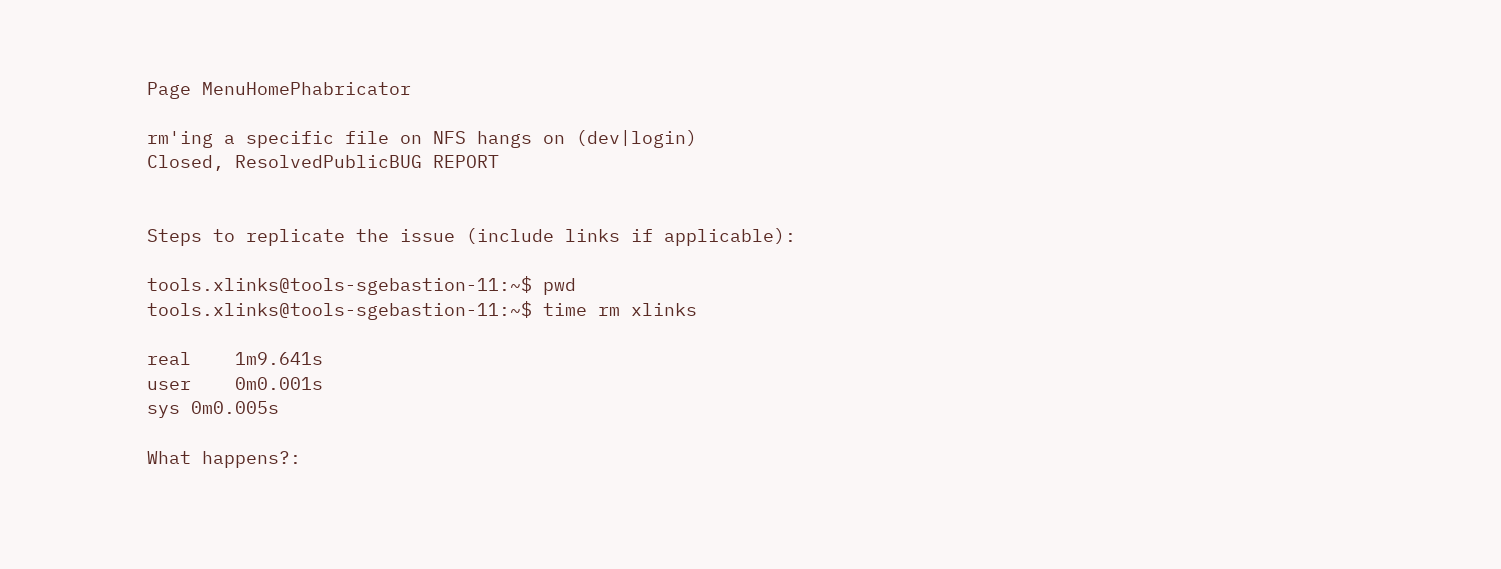Page MenuHomePhabricator

rm'ing a specific file on NFS hangs on (dev|login)
Closed, ResolvedPublicBUG REPORT


Steps to replicate the issue (include links if applicable):

tools.xlinks@tools-sgebastion-11:~$ pwd
tools.xlinks@tools-sgebastion-11:~$ time rm xlinks

real    1m9.641s
user    0m0.001s
sys 0m0.005s

What happens?: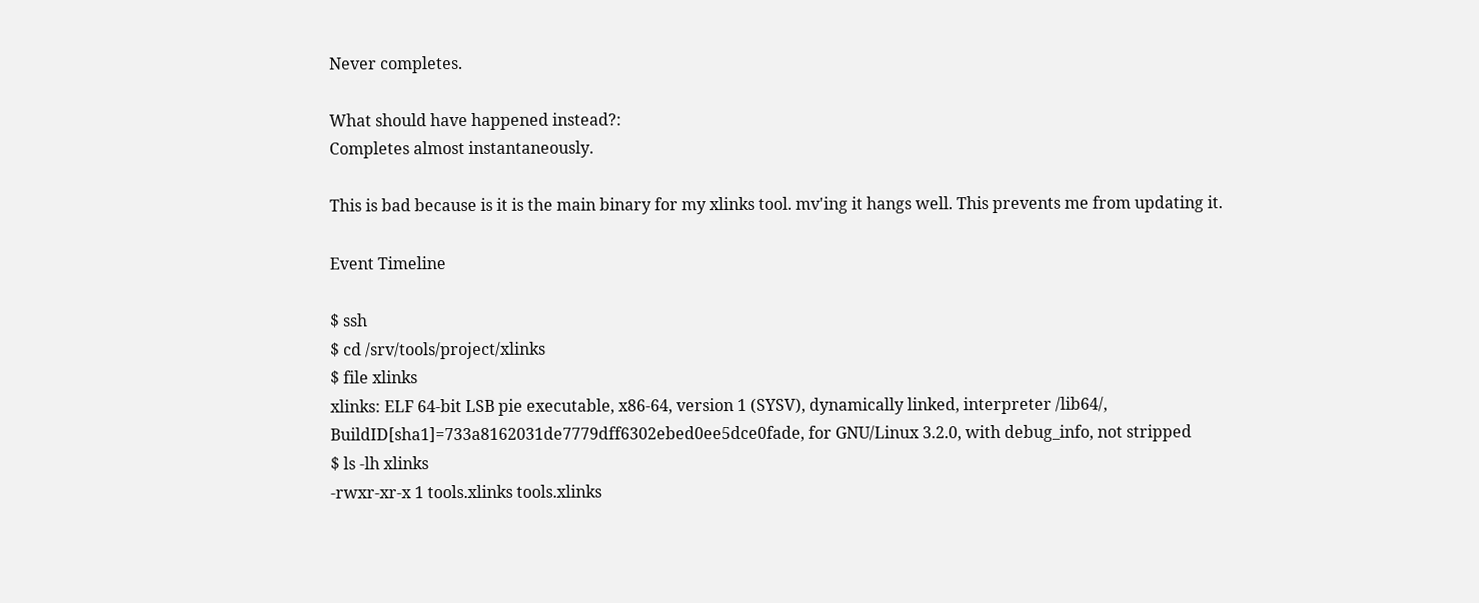Never completes.

What should have happened instead?:
Completes almost instantaneously.

This is bad because is it is the main binary for my xlinks tool. mv'ing it hangs well. This prevents me from updating it.

Event Timeline

$ ssh
$ cd /srv/tools/project/xlinks
$ file xlinks
xlinks: ELF 64-bit LSB pie executable, x86-64, version 1 (SYSV), dynamically linked, interpreter /lib64/, BuildID[sha1]=733a8162031de7779dff6302ebed0ee5dce0fade, for GNU/Linux 3.2.0, with debug_info, not stripped
$ ls -lh xlinks
-rwxr-xr-x 1 tools.xlinks tools.xlinks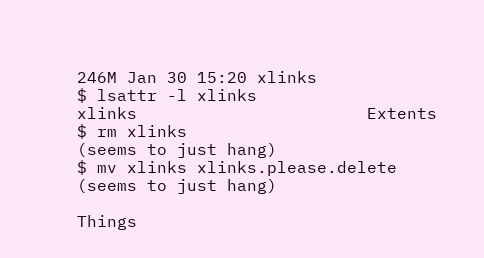246M Jan 30 15:20 xlinks
$ lsattr -l xlinks
xlinks                       Extents
$ rm xlinks
(seems to just hang)
$ mv xlinks xlinks.please.delete
(seems to just hang)

Things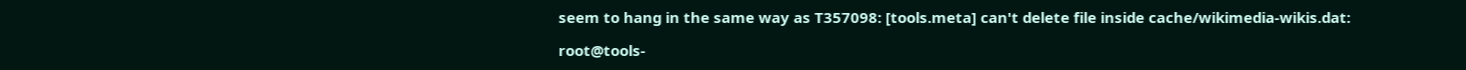seem to hang in the same way as T357098: [tools.meta] can't delete file inside cache/wikimedia-wikis.dat:

root@tools-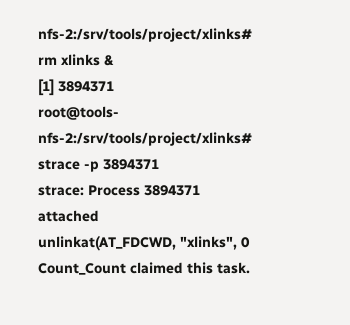nfs-2:/srv/tools/project/xlinks# rm xlinks &
[1] 3894371
root@tools-nfs-2:/srv/tools/project/xlinks# strace -p 3894371
strace: Process 3894371 attached
unlinkat(AT_FDCWD, "xlinks", 0
Count_Count claimed this task.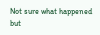Not sure what happened but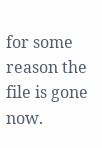for some reason the file is gone now.